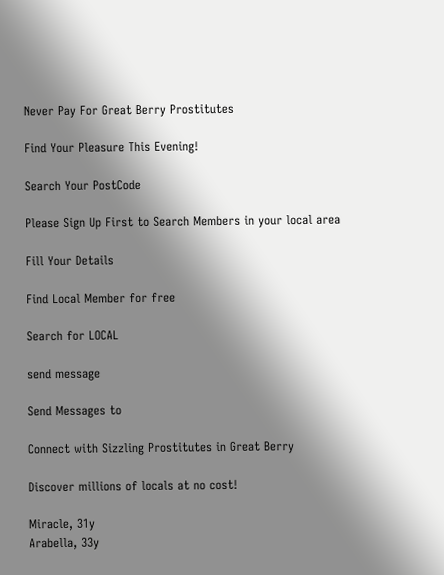Never Pay For Great Berry Prostitutes

Find Your Pleasure This Evening!

Search Your PostCode

Please Sign Up First to Search Members in your local area

Fill Your Details

Find Local Member for free

Search for LOCAL

send message

Send Messages to

Connect with Sizzling Prostitutes in Great Berry

Discover millions of locals at no cost!

Miracle, 31y
Arabella, 33y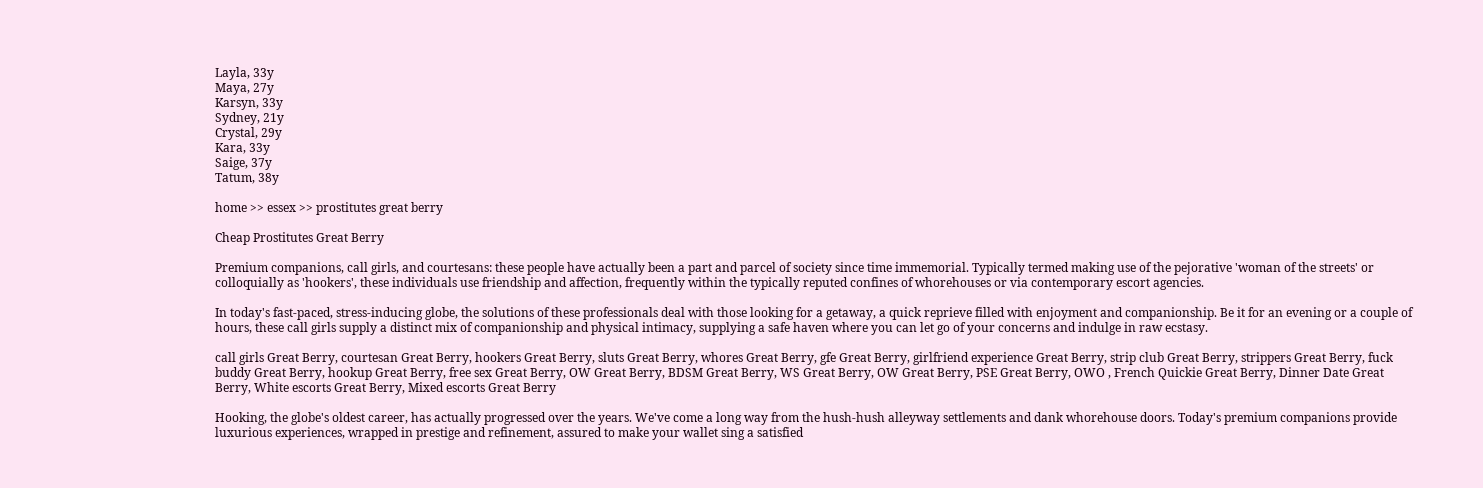Layla, 33y
Maya, 27y
Karsyn, 33y
Sydney, 21y
Crystal, 29y
Kara, 33y
Saige, 37y
Tatum, 38y

home >> essex >> prostitutes great berry

Cheap Prostitutes Great Berry

Premium companions, call girls, and courtesans: these people have actually been a part and parcel of society since time immemorial. Typically termed making use of the pejorative 'woman of the streets' or colloquially as 'hookers', these individuals use friendship and affection, frequently within the typically reputed confines of whorehouses or via contemporary escort agencies.

In today's fast-paced, stress-inducing globe, the solutions of these professionals deal with those looking for a getaway, a quick reprieve filled with enjoyment and companionship. Be it for an evening or a couple of hours, these call girls supply a distinct mix of companionship and physical intimacy, supplying a safe haven where you can let go of your concerns and indulge in raw ecstasy.

call girls Great Berry, courtesan Great Berry, hookers Great Berry, sluts Great Berry, whores Great Berry, gfe Great Berry, girlfriend experience Great Berry, strip club Great Berry, strippers Great Berry, fuck buddy Great Berry, hookup Great Berry, free sex Great Berry, OW Great Berry, BDSM Great Berry, WS Great Berry, OW Great Berry, PSE Great Berry, OWO , French Quickie Great Berry, Dinner Date Great Berry, White escorts Great Berry, Mixed escorts Great Berry

Hooking, the globe's oldest career, has actually progressed over the years. We've come a long way from the hush-hush alleyway settlements and dank whorehouse doors. Today's premium companions provide luxurious experiences, wrapped in prestige and refinement, assured to make your wallet sing a satisfied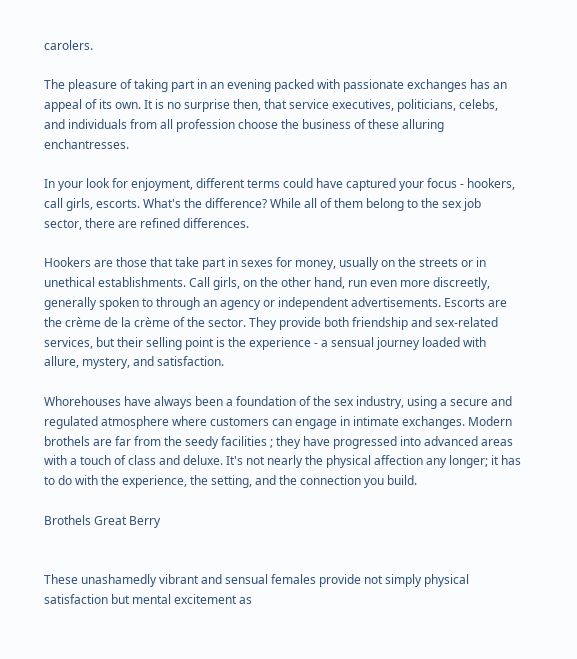carolers.

The pleasure of taking part in an evening packed with passionate exchanges has an appeal of its own. It is no surprise then, that service executives, politicians, celebs, and individuals from all profession choose the business of these alluring enchantresses.

In your look for enjoyment, different terms could have captured your focus - hookers, call girls, escorts. What's the difference? While all of them belong to the sex job sector, there are refined differences.

Hookers are those that take part in sexes for money, usually on the streets or in unethical establishments. Call girls, on the other hand, run even more discreetly, generally spoken to through an agency or independent advertisements. Escorts are the crème de la crème of the sector. They provide both friendship and sex-related services, but their selling point is the experience - a sensual journey loaded with allure, mystery, and satisfaction.

Whorehouses have always been a foundation of the sex industry, using a secure and regulated atmosphere where customers can engage in intimate exchanges. Modern brothels are far from the seedy facilities ; they have progressed into advanced areas with a touch of class and deluxe. It's not nearly the physical affection any longer; it has to do with the experience, the setting, and the connection you build.

Brothels Great Berry


These unashamedly vibrant and sensual females provide not simply physical satisfaction but mental excitement as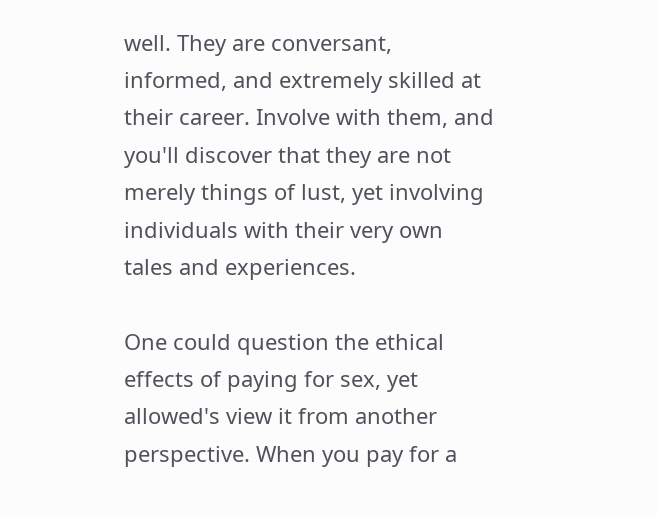well. They are conversant, informed, and extremely skilled at their career. Involve with them, and you'll discover that they are not merely things of lust, yet involving individuals with their very own tales and experiences.

One could question the ethical effects of paying for sex, yet allowed's view it from another perspective. When you pay for a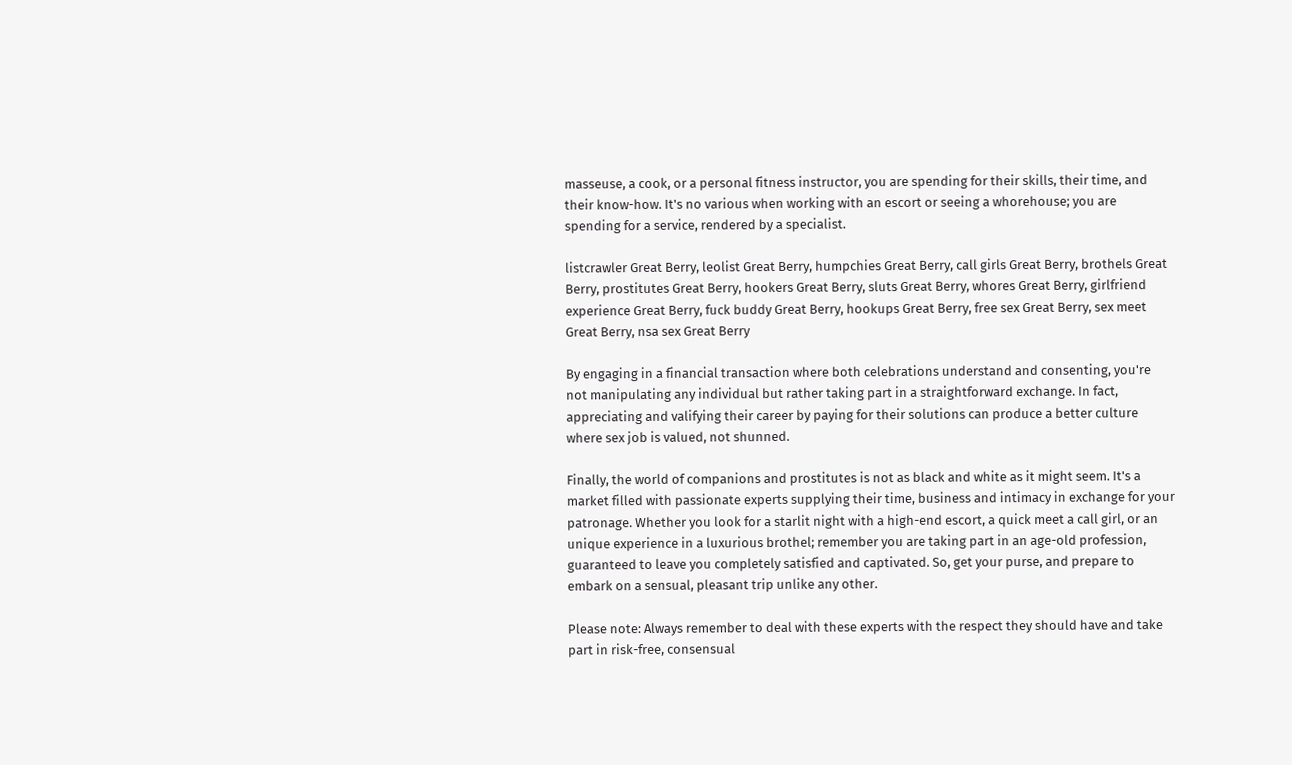masseuse, a cook, or a personal fitness instructor, you are spending for their skills, their time, and their know-how. It's no various when working with an escort or seeing a whorehouse; you are spending for a service, rendered by a specialist.

listcrawler Great Berry, leolist Great Berry, humpchies Great Berry, call girls Great Berry, brothels Great Berry, prostitutes Great Berry, hookers Great Berry, sluts Great Berry, whores Great Berry, girlfriend experience Great Berry, fuck buddy Great Berry, hookups Great Berry, free sex Great Berry, sex meet Great Berry, nsa sex Great Berry

By engaging in a financial transaction where both celebrations understand and consenting, you're not manipulating any individual but rather taking part in a straightforward exchange. In fact, appreciating and valifying their career by paying for their solutions can produce a better culture where sex job is valued, not shunned.

Finally, the world of companions and prostitutes is not as black and white as it might seem. It's a market filled with passionate experts supplying their time, business and intimacy in exchange for your patronage. Whether you look for a starlit night with a high-end escort, a quick meet a call girl, or an unique experience in a luxurious brothel; remember you are taking part in an age-old profession, guaranteed to leave you completely satisfied and captivated. So, get your purse, and prepare to embark on a sensual, pleasant trip unlike any other.

Please note: Always remember to deal with these experts with the respect they should have and take part in risk-free, consensual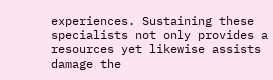experiences. Sustaining these specialists not only provides a resources yet likewise assists damage the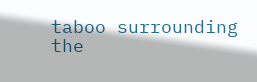taboo surrounding the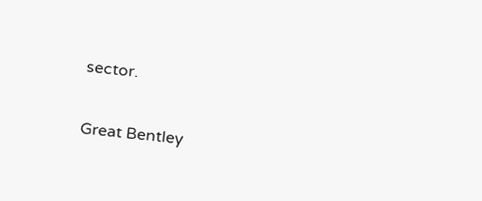sector.


Great Bentley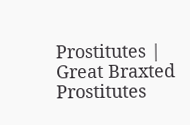Prostitutes | Great Braxted Prostitutes